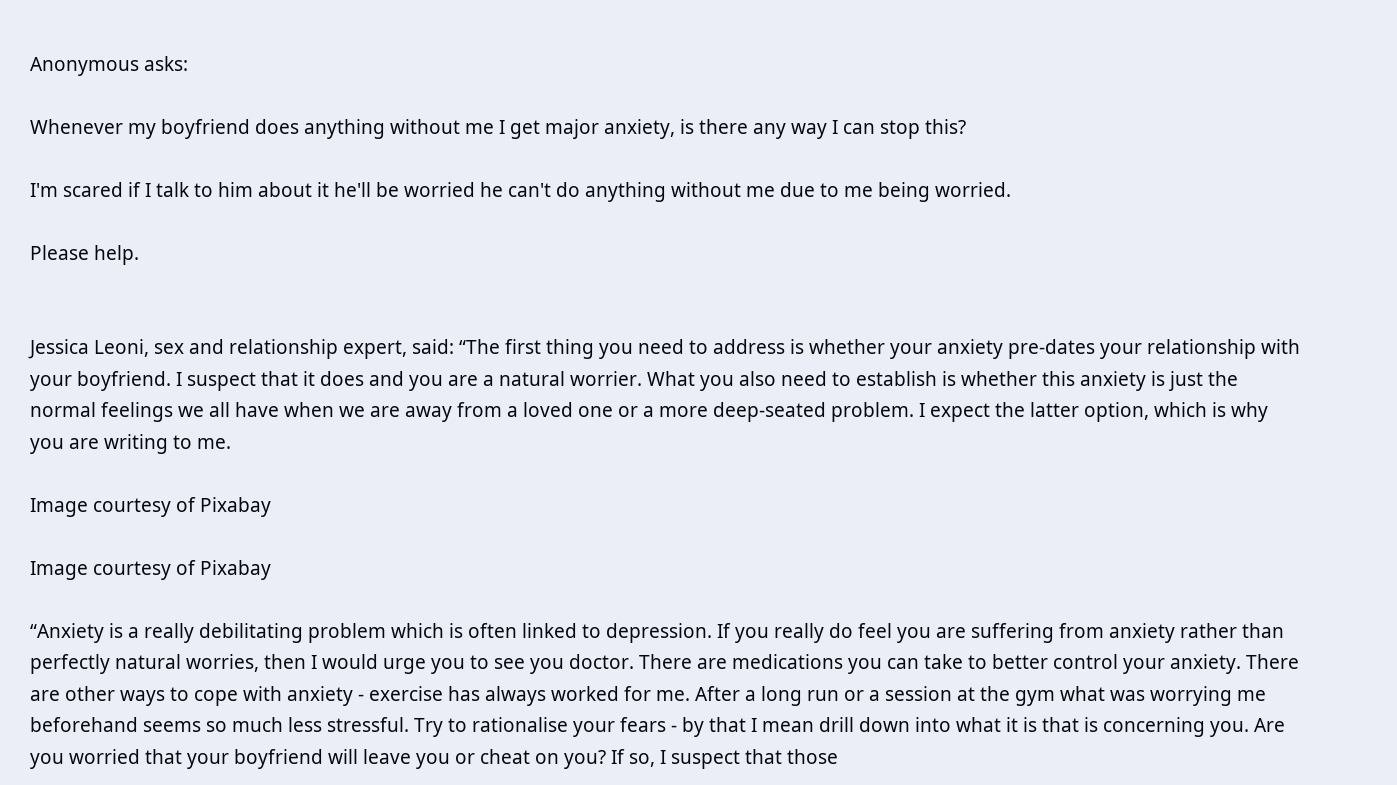Anonymous asks:

Whenever my boyfriend does anything without me I get major anxiety, is there any way I can stop this?

I'm scared if I talk to him about it he'll be worried he can't do anything without me due to me being worried.

Please help.


Jessica Leoni, sex and relationship expert, said: “The first thing you need to address is whether your anxiety pre-dates your relationship with your boyfriend. I suspect that it does and you are a natural worrier. What you also need to establish is whether this anxiety is just the normal feelings we all have when we are away from a loved one or a more deep-seated problem. I expect the latter option, which is why you are writing to me.

Image courtesy of Pixabay

Image courtesy of Pixabay

“Anxiety is a really debilitating problem which is often linked to depression. If you really do feel you are suffering from anxiety rather than perfectly natural worries, then I would urge you to see you doctor. There are medications you can take to better control your anxiety. There are other ways to cope with anxiety - exercise has always worked for me. After a long run or a session at the gym what was worrying me beforehand seems so much less stressful. Try to rationalise your fears - by that I mean drill down into what it is that is concerning you. Are you worried that your boyfriend will leave you or cheat on you? If so, I suspect that those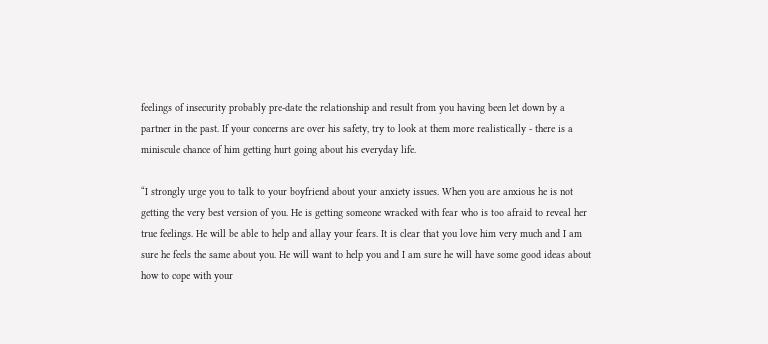feelings of insecurity probably pre-date the relationship and result from you having been let down by a partner in the past. If your concerns are over his safety, try to look at them more realistically - there is a miniscule chance of him getting hurt going about his everyday life.

“I strongly urge you to talk to your boyfriend about your anxiety issues. When you are anxious he is not getting the very best version of you. He is getting someone wracked with fear who is too afraid to reveal her true feelings. He will be able to help and allay your fears. It is clear that you love him very much and I am sure he feels the same about you. He will want to help you and I am sure he will have some good ideas about how to cope with your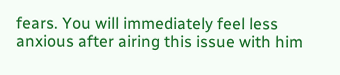fears. You will immediately feel less anxious after airing this issue with him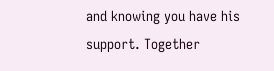and knowing you have his support. Together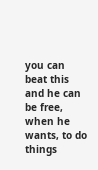you can beat this and he can be free, when he wants, to do things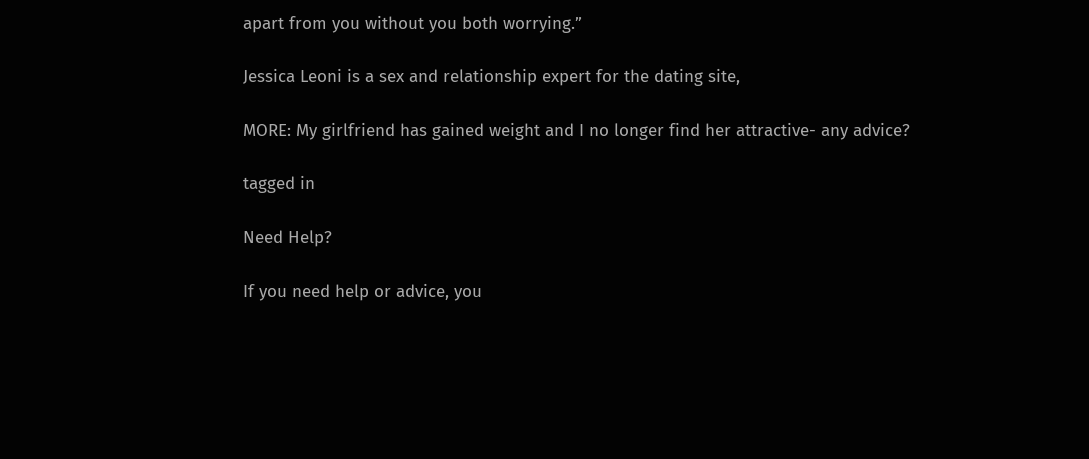apart from you without you both worrying.”

Jessica Leoni is a sex and relationship expert for the dating site,

MORE: My girlfriend has gained weight and I no longer find her attractive- any advice?

tagged in

Need Help?

If you need help or advice, you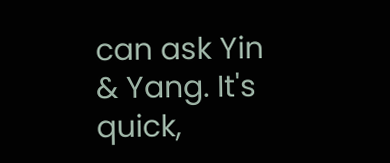can ask Yin & Yang. It's quick,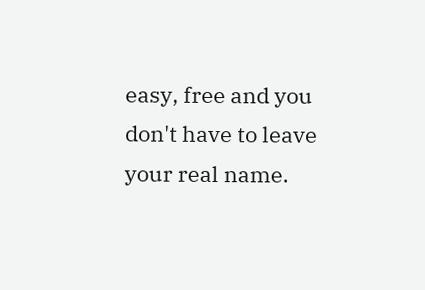easy, free and you don't have to leave your real name.